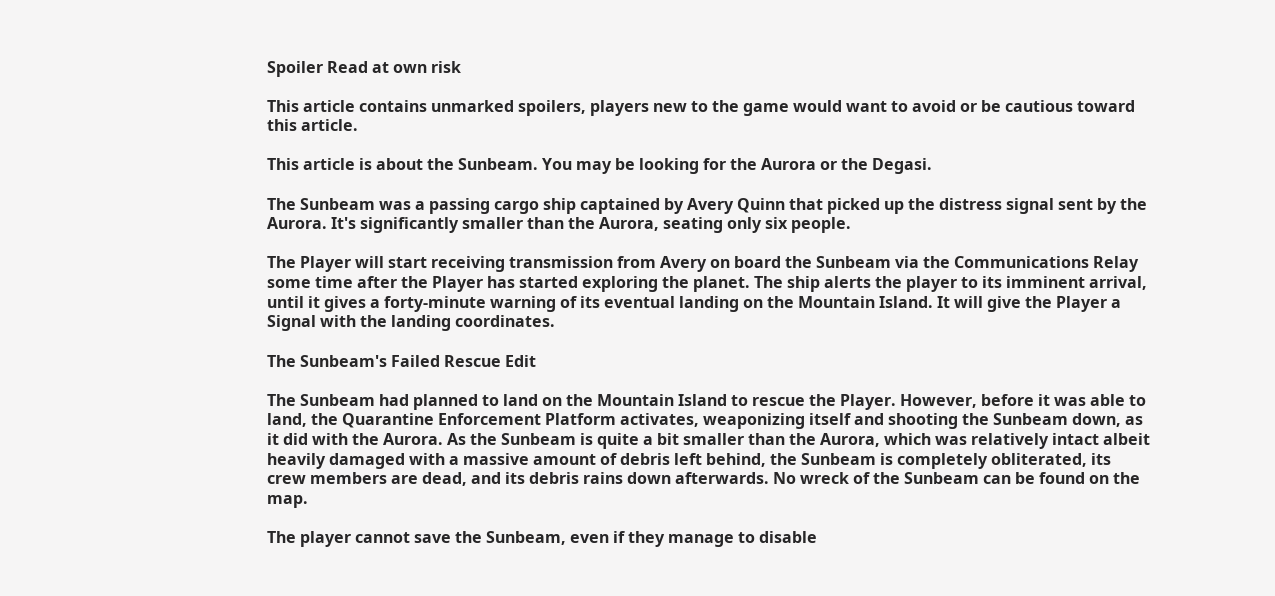Spoiler Read at own risk

This article contains unmarked spoilers, players new to the game would want to avoid or be cautious toward this article.

This article is about the Sunbeam. You may be looking for the Aurora or the Degasi.

The Sunbeam was a passing cargo ship captained by Avery Quinn that picked up the distress signal sent by the Aurora. It's significantly smaller than the Aurora, seating only six people.

The Player will start receiving transmission from Avery on board the Sunbeam via the Communications Relay some time after the Player has started exploring the planet. The ship alerts the player to its imminent arrival, until it gives a forty-minute warning of its eventual landing on the Mountain Island. It will give the Player a Signal with the landing coordinates.

The Sunbeam's Failed Rescue Edit

The Sunbeam had planned to land on the Mountain Island to rescue the Player. However, before it was able to land, the Quarantine Enforcement Platform activates, weaponizing itself and shooting the Sunbeam down, as it did with the Aurora. As the Sunbeam is quite a bit smaller than the Aurora, which was relatively intact albeit heavily damaged with a massive amount of debris left behind, the Sunbeam is completely obliterated, its crew members are dead, and its debris rains down afterwards. No wreck of the Sunbeam can be found on the map.

The player cannot save the Sunbeam, even if they manage to disable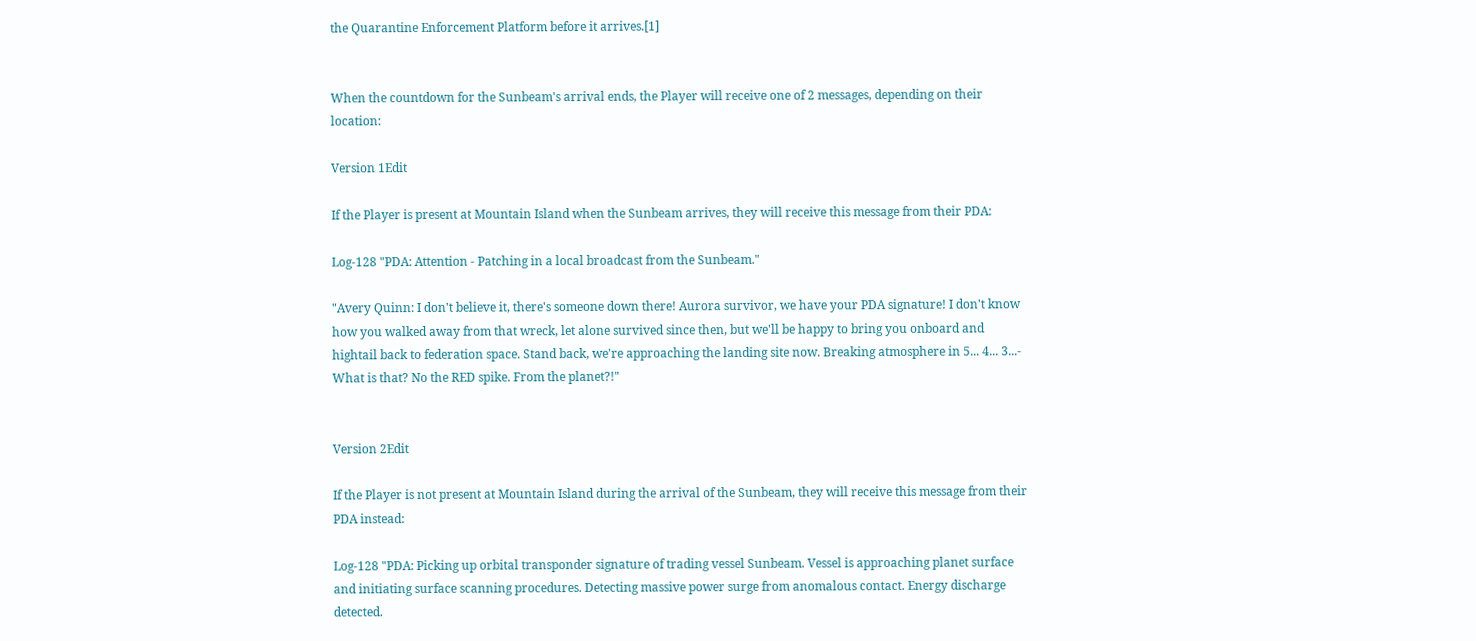the Quarantine Enforcement Platform before it arrives.[1]


When the countdown for the Sunbeam's arrival ends, the Player will receive one of 2 messages, depending on their location:

Version 1Edit

If the Player is present at Mountain Island when the Sunbeam arrives, they will receive this message from their PDA:

Log-128 "PDA: Attention - Patching in a local broadcast from the Sunbeam."

"Avery Quinn: I don't believe it, there's someone down there! Aurora survivor, we have your PDA signature! I don't know how you walked away from that wreck, let alone survived since then, but we'll be happy to bring you onboard and hightail back to federation space. Stand back, we're approaching the landing site now. Breaking atmosphere in 5... 4... 3...- What is that? No the RED spike. From the planet?!"


Version 2Edit

If the Player is not present at Mountain Island during the arrival of the Sunbeam, they will receive this message from their PDA instead:

Log-128 "PDA: Picking up orbital transponder signature of trading vessel Sunbeam. Vessel is approaching planet surface and initiating surface scanning procedures. Detecting massive power surge from anomalous contact. Energy discharge detected.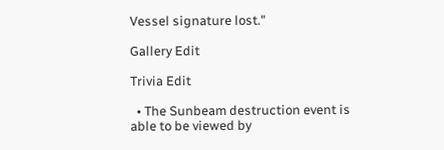Vessel signature lost."

Gallery Edit

Trivia Edit

  • The Sunbeam destruction event is able to be viewed by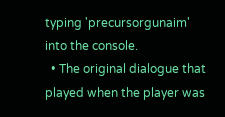typing 'precursorgunaim' into the console.
  • The original dialogue that played when the player was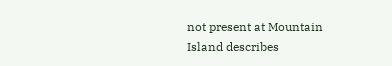not present at Mountain Island describes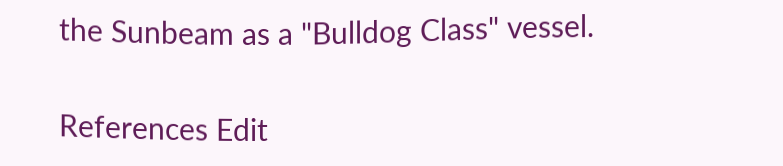the Sunbeam as a "Bulldog Class" vessel.

References Edit